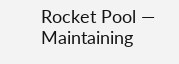Rocket Pool — Maintaining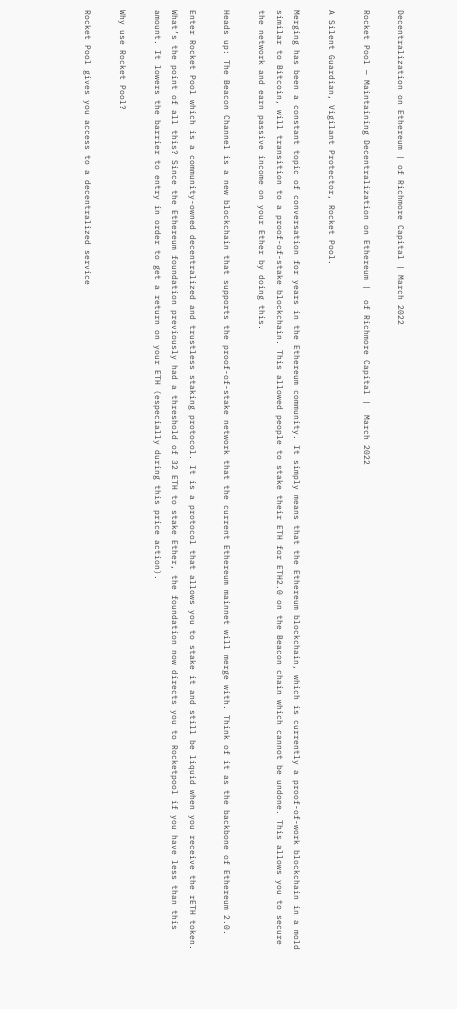Decentralization on Ethereum | of Richmore Capital | March 2022

Rocket Pool — Maintaining Decentralization on Ethereum |  of Richmore Capital |  March 2022

A Silent Guardian, Vigilant Protector, Rocket Pool.

Merging has been a constant topic of conversation for years in the Ethereum community. It simply means that the Ethereum blockchain, which is currently a proof-of-work blockchain in a mold similar to Bitcoin, will transition to a proof-of-stake blockchain. This allowed people to stake their ETH for ETH2.0 on the Beacon chain which cannot be undone. This allows you to secure the network and earn passive income on your Ether by doing this.

Heads up: The Beacon Channel is a new blockchain that supports the proof-of-stake network that the current Ethereum mainnet will merge with. Think of it as the backbone of Ethereum 2.0.

Enter Rocket Pool which is a community-owned decentralized and trustless staking protocol. It is a protocol that allows you to stake it and still be liquid when you receive the rETH token. What’s the point of all this? Since the Ethereum foundation previously had a threshold of 32 ETH to stake Ether, the foundation now directs you to Rocketpool if you have less than this amount. It lowers the barrier to entry in order to get a return on your ETH (especially during this price action).

Why use Rocket Pool?

Rocket Pool gives you access to a decentralized service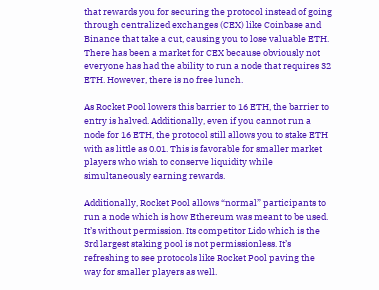that rewards you for securing the protocol instead of going through centralized exchanges (CEX) like Coinbase and Binance that take a cut, causing you to lose valuable ETH. There has been a market for CEX because obviously not everyone has had the ability to run a node that requires 32 ETH. However, there is no free lunch.

As Rocket Pool lowers this barrier to 16 ETH, the barrier to entry is halved. Additionally, even if you cannot run a node for 16 ETH, the protocol still allows you to stake ETH with as little as 0.01. This is favorable for smaller market players who wish to conserve liquidity while simultaneously earning rewards.

Additionally, Rocket Pool allows “normal” participants to run a node which is how Ethereum was meant to be used. It’s without permission. Its competitor Lido which is the 3rd largest staking pool is not permissionless. It’s refreshing to see protocols like Rocket Pool paving the way for smaller players as well.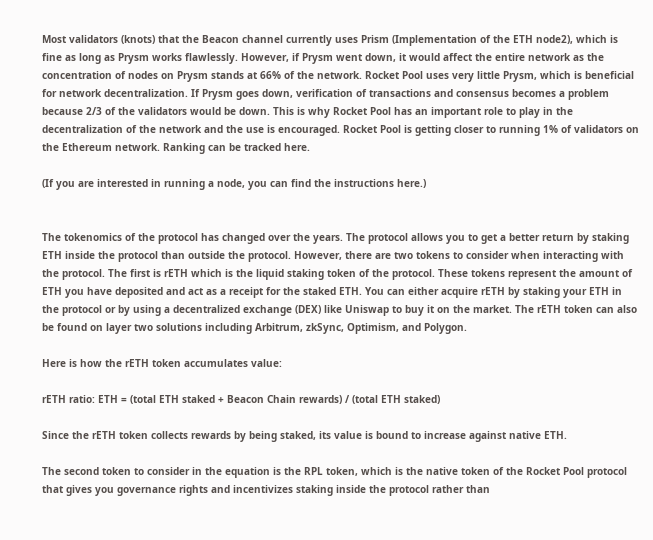Most validators (knots) that the Beacon channel currently uses Prism (Implementation of the ETH node2), which is fine as long as Prysm works flawlessly. However, if Prysm went down, it would affect the entire network as the concentration of nodes on Prysm stands at 66% of the network. Rocket Pool uses very little Prysm, which is beneficial for network decentralization. If Prysm goes down, verification of transactions and consensus becomes a problem because 2/3 of the validators would be down. This is why Rocket Pool has an important role to play in the decentralization of the network and the use is encouraged. Rocket Pool is getting closer to running 1% of validators on the Ethereum network. Ranking can be tracked here.

(If you are interested in running a node, you can find the instructions here.)


The tokenomics of the protocol has changed over the years. The protocol allows you to get a better return by staking ETH inside the protocol than outside the protocol. However, there are two tokens to consider when interacting with the protocol. The first is rETH which is the liquid staking token of the protocol. These tokens represent the amount of ETH you have deposited and act as a receipt for the staked ETH. You can either acquire rETH by staking your ETH in the protocol or by using a decentralized exchange (DEX) like Uniswap to buy it on the market. The rETH token can also be found on layer two solutions including Arbitrum, zkSync, Optimism, and Polygon.

Here is how the rETH token accumulates value:

rETH ratio: ETH = (total ETH staked + Beacon Chain rewards) / (total ETH staked)

Since the rETH token collects rewards by being staked, its value is bound to increase against native ETH.

The second token to consider in the equation is the RPL token, which is the native token of the Rocket Pool protocol that gives you governance rights and incentivizes staking inside the protocol rather than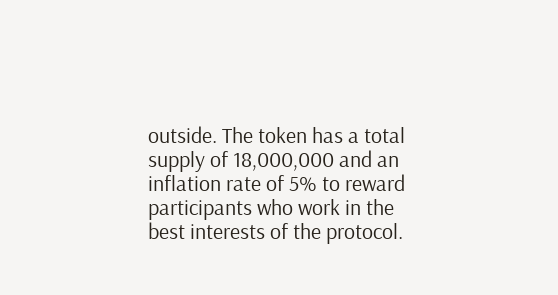outside. The token has a total supply of 18,000,000 and an inflation rate of 5% to reward participants who work in the best interests of the protocol.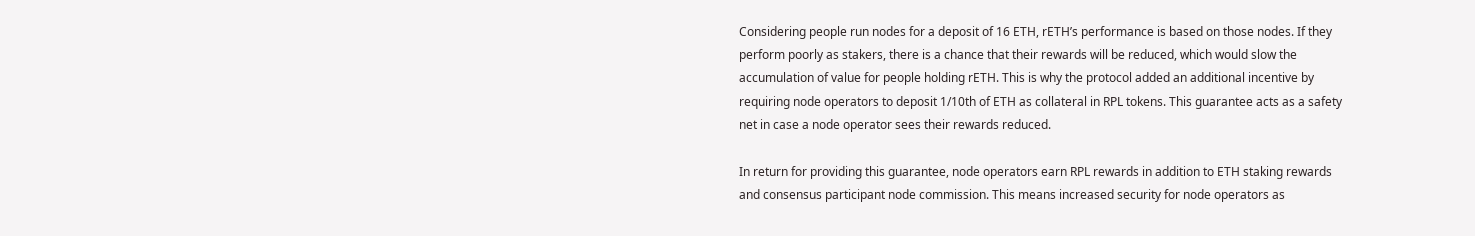Considering people run nodes for a deposit of 16 ETH, rETH’s performance is based on those nodes. If they perform poorly as stakers, there is a chance that their rewards will be reduced, which would slow the accumulation of value for people holding rETH. This is why the protocol added an additional incentive by requiring node operators to deposit 1/10th of ETH as collateral in RPL tokens. This guarantee acts as a safety net in case a node operator sees their rewards reduced.

In return for providing this guarantee, node operators earn RPL rewards in addition to ETH staking rewards and consensus participant node commission. This means increased security for node operators as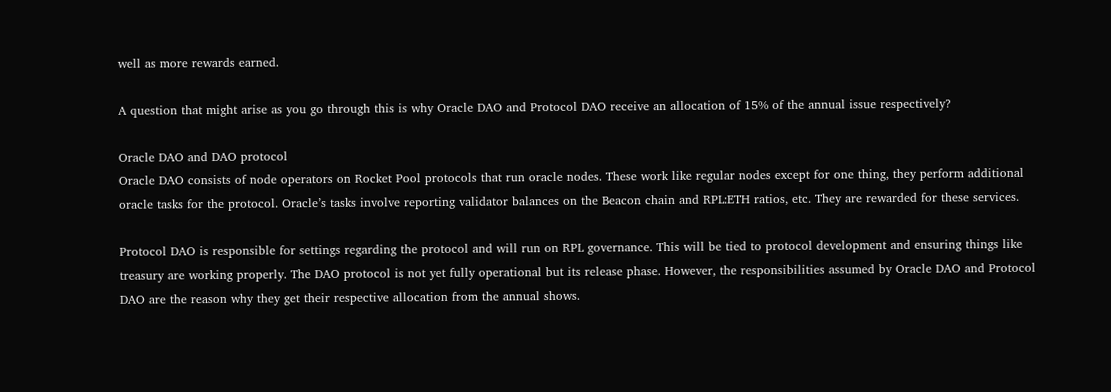well as more rewards earned.

A question that might arise as you go through this is why Oracle DAO and Protocol DAO receive an allocation of 15% of the annual issue respectively?

Oracle DAO and DAO protocol
Oracle DAO consists of node operators on Rocket Pool protocols that run oracle nodes. These work like regular nodes except for one thing, they perform additional oracle tasks for the protocol. Oracle’s tasks involve reporting validator balances on the Beacon chain and RPL:ETH ratios, etc. They are rewarded for these services.

Protocol DAO is responsible for settings regarding the protocol and will run on RPL governance. This will be tied to protocol development and ensuring things like treasury are working properly. The DAO protocol is not yet fully operational but its release phase. However, the responsibilities assumed by Oracle DAO and Protocol DAO are the reason why they get their respective allocation from the annual shows.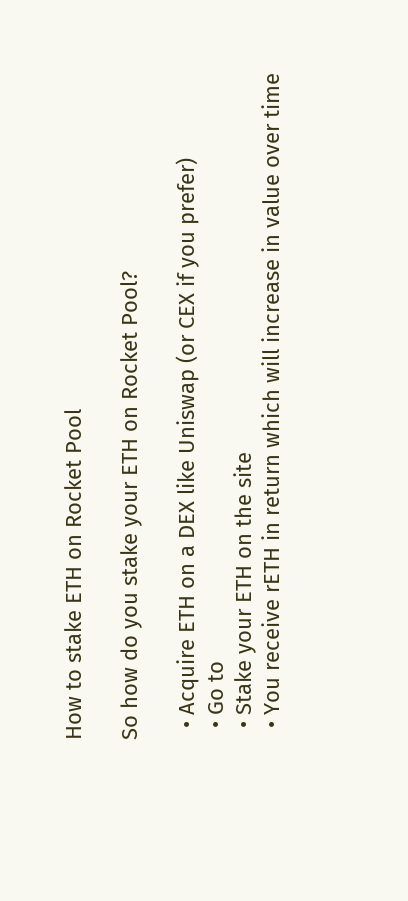How to stake ETH on Rocket Pool

So how do you stake your ETH on Rocket Pool?

  • Acquire ETH on a DEX like Uniswap (or CEX if you prefer)
  • Go to
  • Stake your ETH on the site
  • You receive rETH in return which will increase in value over time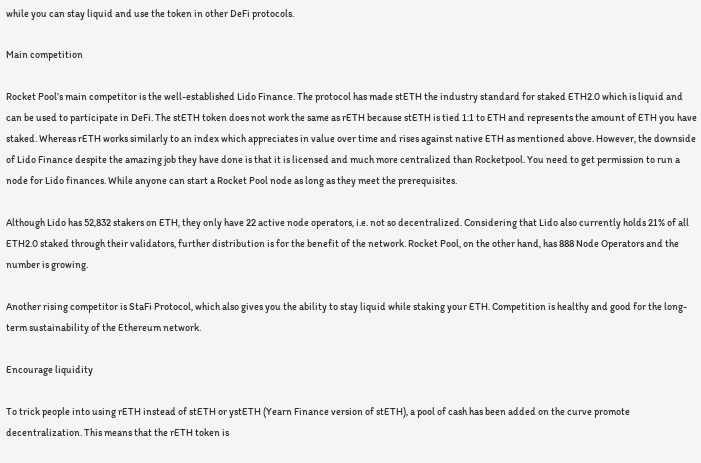while you can stay liquid and use the token in other DeFi protocols.

Main competition

Rocket Pool’s main competitor is the well-established Lido Finance. The protocol has made stETH the industry standard for staked ETH2.0 which is liquid and can be used to participate in DeFi. The stETH token does not work the same as rETH because stETH is tied 1:1 to ETH and represents the amount of ETH you have staked. Whereas rETH works similarly to an index which appreciates in value over time and rises against native ETH as mentioned above. However, the downside of Lido Finance despite the amazing job they have done is that it is licensed and much more centralized than Rocketpool. You need to get permission to run a node for Lido finances. While anyone can start a Rocket Pool node as long as they meet the prerequisites.

Although Lido has 52,832 stakers on ETH, they only have 22 active node operators, i.e. not so decentralized. Considering that Lido also currently holds 21% of all ETH2.0 staked through their validators, further distribution is for the benefit of the network. Rocket Pool, on the other hand, has 888 Node Operators and the number is growing.

Another rising competitor is StaFi Protocol, which also gives you the ability to stay liquid while staking your ETH. Competition is healthy and good for the long-term sustainability of the Ethereum network.

Encourage liquidity

To trick people into using rETH instead of stETH or ystETH (Yearn Finance version of stETH), a pool of cash has been added on the curve promote decentralization. This means that the rETH token is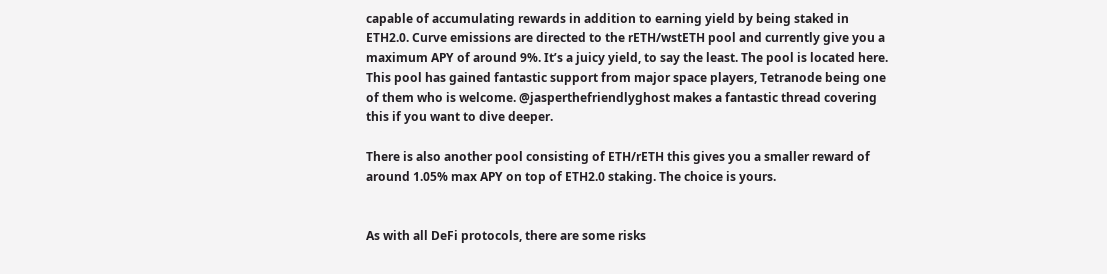capable of accumulating rewards in addition to earning yield by being staked in ETH2.0. Curve emissions are directed to the rETH/wstETH pool and currently give you a maximum APY of around 9%. It’s a juicy yield, to say the least. The pool is located here. This pool has gained fantastic support from major space players, Tetranode being one of them who is welcome. @jasperthefriendlyghost makes a fantastic thread covering this if you want to dive deeper.

There is also another pool consisting of ETH/rETH this gives you a smaller reward of around 1.05% max APY on top of ETH2.0 staking. The choice is yours.


As with all DeFi protocols, there are some risks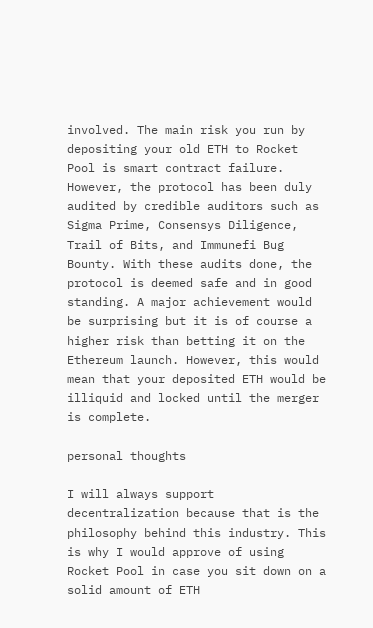involved. The main risk you run by depositing your old ETH to Rocket Pool is smart contract failure. However, the protocol has been duly audited by credible auditors such as Sigma Prime, Consensys Diligence, Trail of Bits, and Immunefi Bug Bounty. With these audits done, the protocol is deemed safe and in good standing. A major achievement would be surprising but it is of course a higher risk than betting it on the Ethereum launch. However, this would mean that your deposited ETH would be illiquid and locked until the merger is complete.

personal thoughts

I will always support decentralization because that is the philosophy behind this industry. This is why I would approve of using Rocket Pool in case you sit down on a solid amount of ETH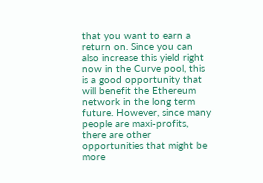that you want to earn a return on. Since you can also increase this yield right now in the Curve pool, this is a good opportunity that will benefit the Ethereum network in the long term future. However, since many people are maxi-profits, there are other opportunities that might be more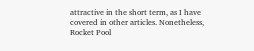attractive in the short term, as I have covered in other articles. Nonetheless, Rocket Pool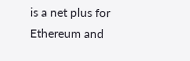is a net plus for Ethereum and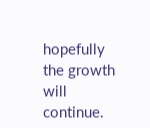hopefully the growth will continue.